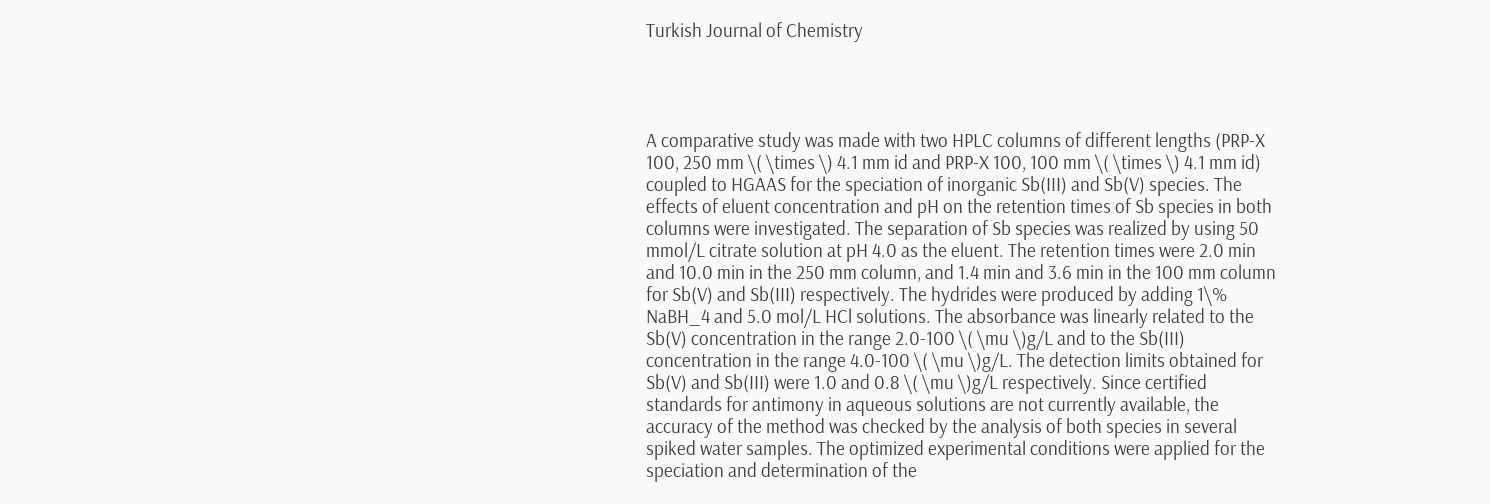Turkish Journal of Chemistry




A comparative study was made with two HPLC columns of different lengths (PRP-X 100, 250 mm \( \times \) 4.1 mm id and PRP-X 100, 100 mm \( \times \) 4.1 mm id) coupled to HGAAS for the speciation of inorganic Sb(III) and Sb(V) species. The effects of eluent concentration and pH on the retention times of Sb species in both columns were investigated. The separation of Sb species was realized by using 50 mmol/L citrate solution at pH 4.0 as the eluent. The retention times were 2.0 min and 10.0 min in the 250 mm column, and 1.4 min and 3.6 min in the 100 mm column for Sb(V) and Sb(III) respectively. The hydrides were produced by adding 1\% NaBH_4 and 5.0 mol/L HCl solutions. The absorbance was linearly related to the Sb(V) concentration in the range 2.0-100 \( \mu \)g/L and to the Sb(III) concentration in the range 4.0-100 \( \mu \)g/L. The detection limits obtained for Sb(V) and Sb(III) were 1.0 and 0.8 \( \mu \)g/L respectively. Since certified standards for antimony in aqueous solutions are not currently available, the accuracy of the method was checked by the analysis of both species in several spiked water samples. The optimized experimental conditions were applied for the speciation and determination of the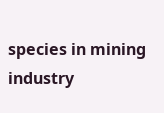species in mining industry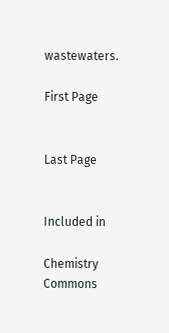wastewaters.

First Page


Last Page


Included in

Chemistry Commons